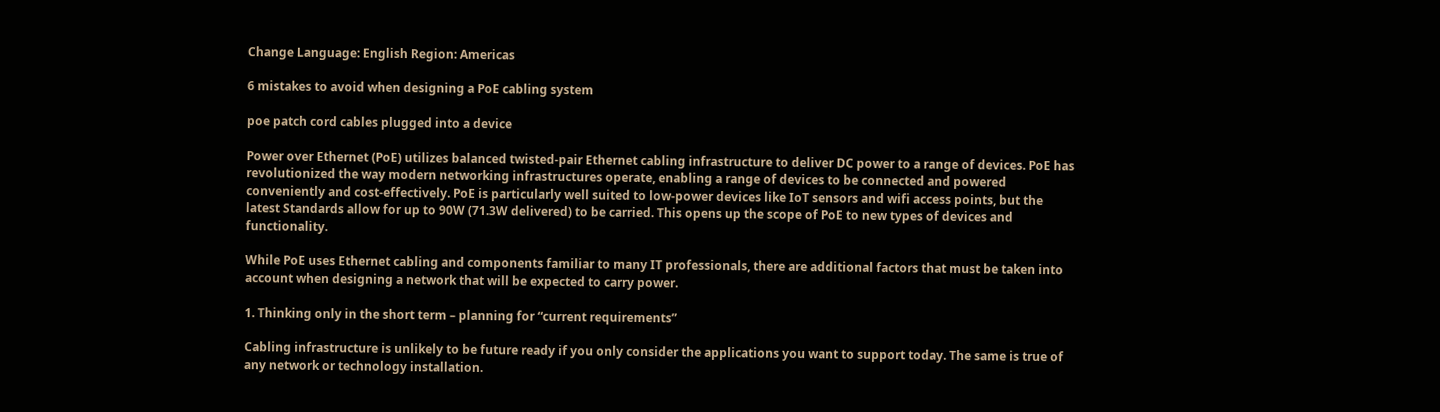Change Language: English Region: Americas

6 mistakes to avoid when designing a PoE cabling system

poe patch cord cables plugged into a device

Power over Ethernet (PoE) utilizes balanced twisted-pair Ethernet cabling infrastructure to deliver DC power to a range of devices. PoE has revolutionized the way modern networking infrastructures operate, enabling a range of devices to be connected and powered conveniently and cost-effectively. PoE is particularly well suited to low-power devices like IoT sensors and wifi access points, but the latest Standards allow for up to 90W (71.3W delivered) to be carried. This opens up the scope of PoE to new types of devices and functionality.

While PoE uses Ethernet cabling and components familiar to many IT professionals, there are additional factors that must be taken into account when designing a network that will be expected to carry power.

1. Thinking only in the short term – planning for “current requirements”

Cabling infrastructure is unlikely to be future ready if you only consider the applications you want to support today. The same is true of any network or technology installation.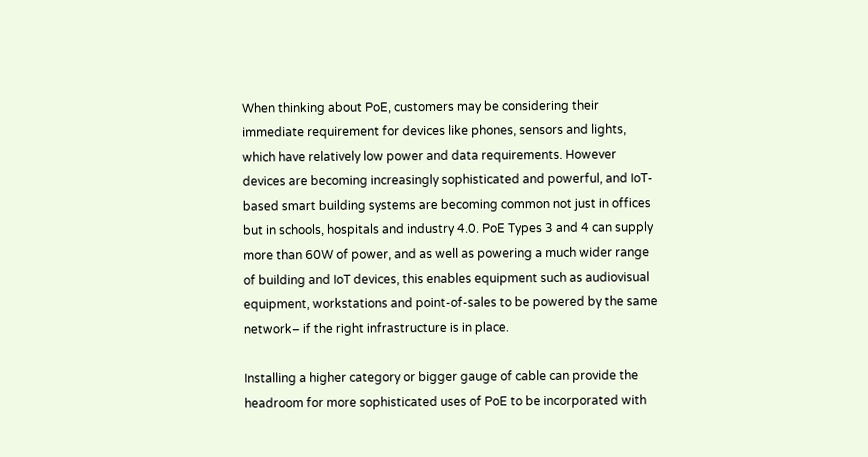When thinking about PoE, customers may be considering their immediate requirement for devices like phones, sensors and lights, which have relatively low power and data requirements. However devices are becoming increasingly sophisticated and powerful, and IoT-based smart building systems are becoming common not just in offices but in schools, hospitals and industry 4.0. PoE Types 3 and 4 can supply more than 60W of power, and as well as powering a much wider range of building and IoT devices, this enables equipment such as audiovisual equipment, workstations and point-of-sales to be powered by the same network– if the right infrastructure is in place.

Installing a higher category or bigger gauge of cable can provide the headroom for more sophisticated uses of PoE to be incorporated with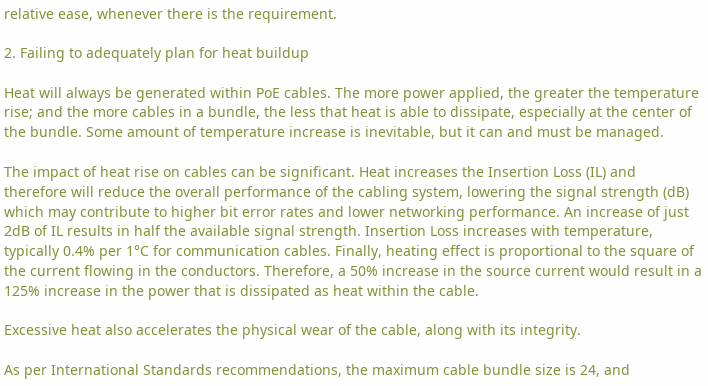relative ease, whenever there is the requirement.

2. Failing to adequately plan for heat buildup

Heat will always be generated within PoE cables. The more power applied, the greater the temperature rise; and the more cables in a bundle, the less that heat is able to dissipate, especially at the center of the bundle. Some amount of temperature increase is inevitable, but it can and must be managed.

The impact of heat rise on cables can be significant. Heat increases the Insertion Loss (IL) and therefore will reduce the overall performance of the cabling system, lowering the signal strength (dB) which may contribute to higher bit error rates and lower networking performance. An increase of just 2dB of IL results in half the available signal strength. Insertion Loss increases with temperature, typically 0.4% per 1°C for communication cables. Finally, heating effect is proportional to the square of the current flowing in the conductors. Therefore, a 50% increase in the source current would result in a 125% increase in the power that is dissipated as heat within the cable.

Excessive heat also accelerates the physical wear of the cable, along with its integrity.

As per International Standards recommendations, the maximum cable bundle size is 24, and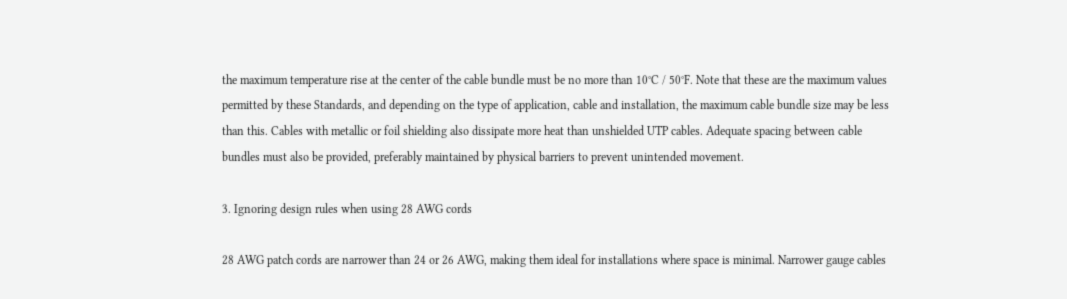the maximum temperature rise at the center of the cable bundle must be no more than 10°C / 50°F. Note that these are the maximum values permitted by these Standards, and depending on the type of application, cable and installation, the maximum cable bundle size may be less than this. Cables with metallic or foil shielding also dissipate more heat than unshielded UTP cables. Adequate spacing between cable bundles must also be provided, preferably maintained by physical barriers to prevent unintended movement.

3. Ignoring design rules when using 28 AWG cords

28 AWG patch cords are narrower than 24 or 26 AWG, making them ideal for installations where space is minimal. Narrower gauge cables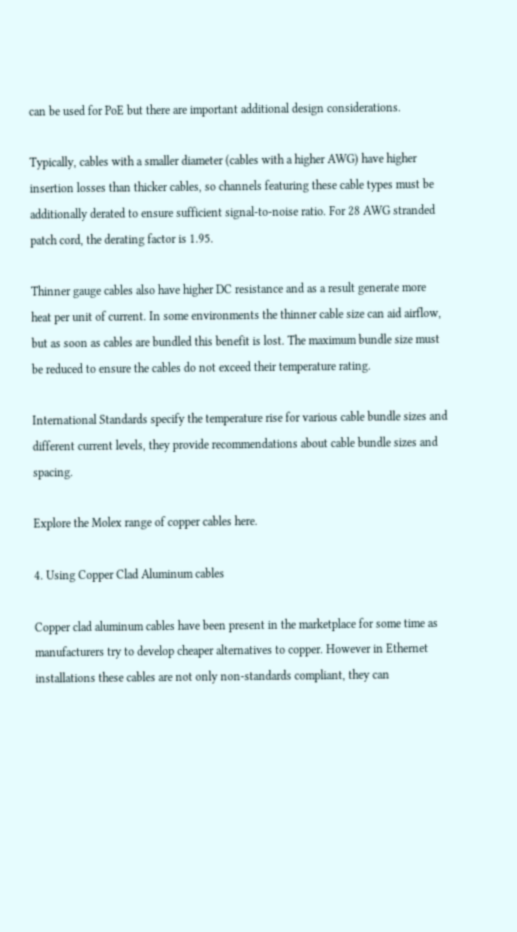can be used for PoE but there are important additional design considerations.

Typically, cables with a smaller diameter (cables with a higher AWG) have higher insertion losses than thicker cables, so channels featuring these cable types must be additionally derated to ensure sufficient signal-to-noise ratio. For 28 AWG stranded patch cord, the derating factor is 1.95.

Thinner gauge cables also have higher DC resistance and as a result generate more heat per unit of current. In some environments the thinner cable size can aid airflow, but as soon as cables are bundled this benefit is lost. The maximum bundle size must be reduced to ensure the cables do not exceed their temperature rating.

International Standards specify the temperature rise for various cable bundle sizes and different current levels, they provide recommendations about cable bundle sizes and spacing.

Explore the Molex range of copper cables here.

4. Using Copper Clad Aluminum cables

Copper clad aluminum cables have been present in the marketplace for some time as manufacturers try to develop cheaper alternatives to copper. However in Ethernet installations these cables are not only non-standards compliant, they can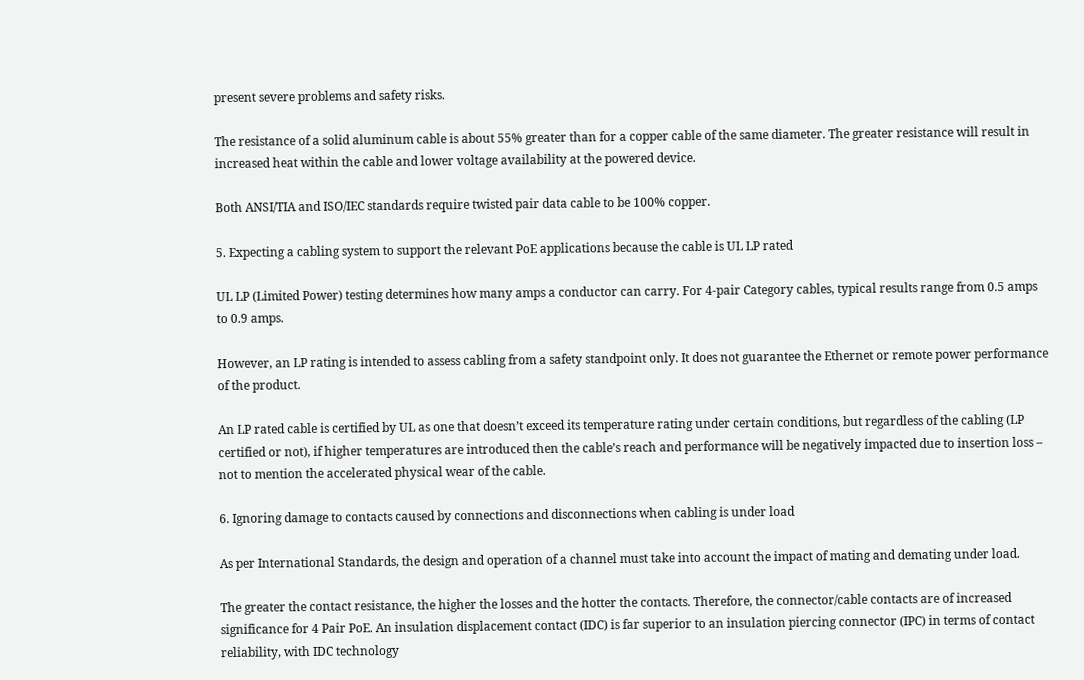present severe problems and safety risks.

The resistance of a solid aluminum cable is about 55% greater than for a copper cable of the same diameter. The greater resistance will result in increased heat within the cable and lower voltage availability at the powered device.

Both ANSI/TIA and ISO/IEC standards require twisted pair data cable to be 100% copper.

5. Expecting a cabling system to support the relevant PoE applications because the cable is UL LP rated

UL LP (Limited Power) testing determines how many amps a conductor can carry. For 4-pair Category cables, typical results range from 0.5 amps to 0.9 amps.

However, an LP rating is intended to assess cabling from a safety standpoint only. It does not guarantee the Ethernet or remote power performance of the product.

An LP rated cable is certified by UL as one that doesn’t exceed its temperature rating under certain conditions, but regardless of the cabling (LP certified or not), if higher temperatures are introduced then the cable’s reach and performance will be negatively impacted due to insertion loss – not to mention the accelerated physical wear of the cable.

6. Ignoring damage to contacts caused by connections and disconnections when cabling is under load

As per International Standards, the design and operation of a channel must take into account the impact of mating and demating under load.

The greater the contact resistance, the higher the losses and the hotter the contacts. Therefore, the connector/cable contacts are of increased significance for 4 Pair PoE. An insulation displacement contact (IDC) is far superior to an insulation piercing connector (IPC) in terms of contact reliability, with IDC technology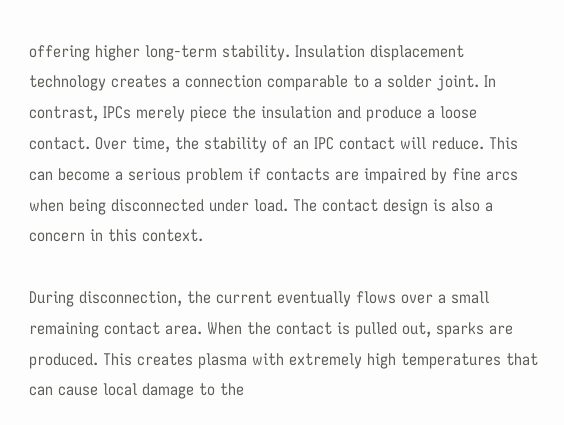offering higher long-term stability. Insulation displacement technology creates a connection comparable to a solder joint. In contrast, IPCs merely piece the insulation and produce a loose contact. Over time, the stability of an IPC contact will reduce. This can become a serious problem if contacts are impaired by fine arcs when being disconnected under load. The contact design is also a concern in this context.

During disconnection, the current eventually flows over a small remaining contact area. When the contact is pulled out, sparks are produced. This creates plasma with extremely high temperatures that can cause local damage to the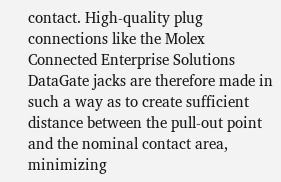contact. High-quality plug connections like the Molex Connected Enterprise Solutions DataGate jacks are therefore made in such a way as to create sufficient distance between the pull-out point and the nominal contact area, minimizing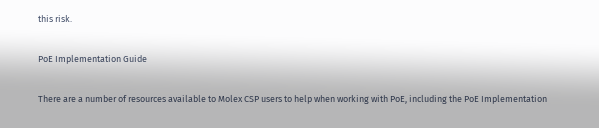this risk.

PoE Implementation Guide

There are a number of resources available to Molex CSP users to help when working with PoE, including the PoE Implementation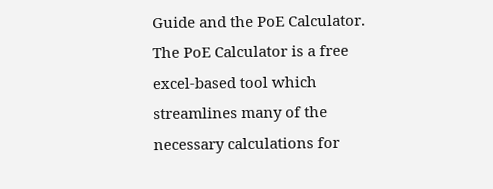Guide and the PoE Calculator. The PoE Calculator is a free excel-based tool which streamlines many of the necessary calculations for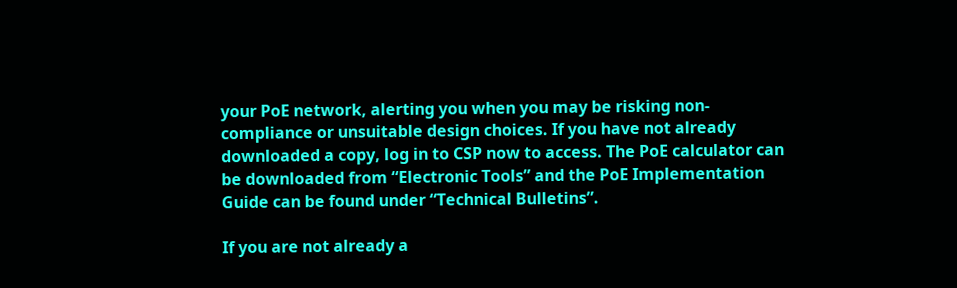your PoE network, alerting you when you may be risking non-compliance or unsuitable design choices. If you have not already downloaded a copy, log in to CSP now to access. The PoE calculator can be downloaded from “Electronic Tools” and the PoE Implementation Guide can be found under “Technical Bulletins”.

If you are not already a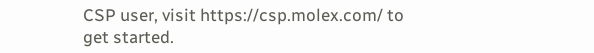CSP user, visit https://csp.molex.com/ to get started.